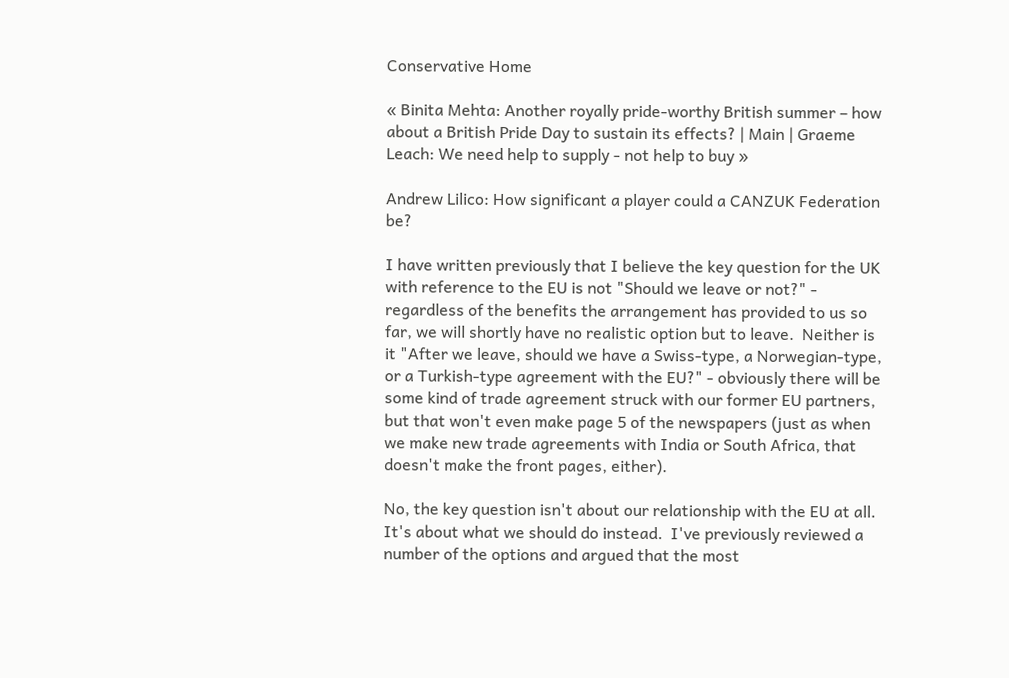Conservative Home

« Binita Mehta: Another royally pride-worthy British summer – how about a British Pride Day to sustain its effects? | Main | Graeme Leach: We need help to supply - not help to buy »

Andrew Lilico: How significant a player could a CANZUK Federation be?

I have written previously that I believe the key question for the UK with reference to the EU is not "Should we leave or not?" - regardless of the benefits the arrangement has provided to us so far, we will shortly have no realistic option but to leave.  Neither is it "After we leave, should we have a Swiss-type, a Norwegian-type, or a Turkish-type agreement with the EU?" - obviously there will be some kind of trade agreement struck with our former EU partners, but that won't even make page 5 of the newspapers (just as when we make new trade agreements with India or South Africa, that doesn't make the front pages, either).

No, the key question isn't about our relationship with the EU at all.  It's about what we should do instead.  I've previously reviewed a number of the options and argued that the most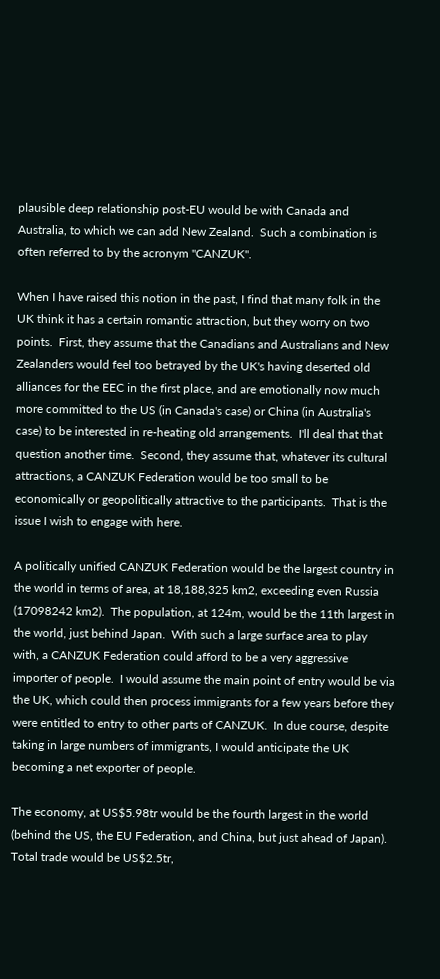plausible deep relationship post-EU would be with Canada and Australia, to which we can add New Zealand.  Such a combination is often referred to by the acronym "CANZUK".

When I have raised this notion in the past, I find that many folk in the UK think it has a certain romantic attraction, but they worry on two points.  First, they assume that the Canadians and Australians and New Zealanders would feel too betrayed by the UK's having deserted old alliances for the EEC in the first place, and are emotionally now much more committed to the US (in Canada's case) or China (in Australia's case) to be interested in re-heating old arrangements.  I'll deal that that question another time.  Second, they assume that, whatever its cultural attractions, a CANZUK Federation would be too small to be economically or geopolitically attractive to the participants.  That is the issue I wish to engage with here.

A politically unified CANZUK Federation would be the largest country in the world in terms of area, at 18,188,325 km2, exceeding even Russia (17098242 km2).  The population, at 124m, would be the 11th largest in the world, just behind Japan.  With such a large surface area to play with, a CANZUK Federation could afford to be a very aggressive importer of people.  I would assume the main point of entry would be via the UK, which could then process immigrants for a few years before they were entitled to entry to other parts of CANZUK.  In due course, despite taking in large numbers of immigrants, I would anticipate the UK becoming a net exporter of people.

The economy, at US$5.98tr would be the fourth largest in the world (behind the US, the EU Federation, and China, but just ahead of Japan).  Total trade would be US$2.5tr,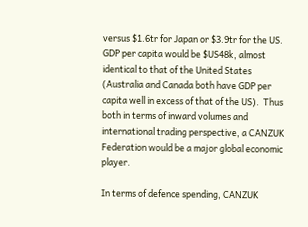versus $1.6tr for Japan or $3.9tr for the US.  GDP per capita would be $US48k, almost identical to that of the United States (Australia and Canada both have GDP per capita well in excess of that of the US).  Thus both in terms of inward volumes and international trading perspective, a CANZUK Federation would be a major global economic player.

In terms of defence spending, CANZUK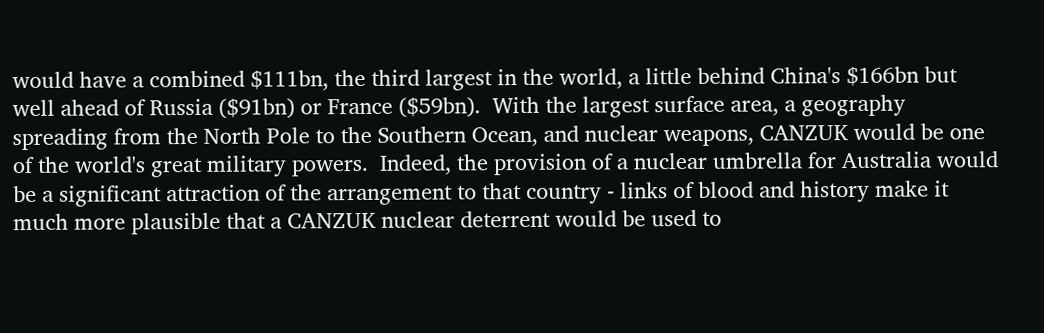would have a combined $111bn, the third largest in the world, a little behind China's $166bn but well ahead of Russia ($91bn) or France ($59bn).  With the largest surface area, a geography spreading from the North Pole to the Southern Ocean, and nuclear weapons, CANZUK would be one of the world's great military powers.  Indeed, the provision of a nuclear umbrella for Australia would be a significant attraction of the arrangement to that country - links of blood and history make it much more plausible that a CANZUK nuclear deterrent would be used to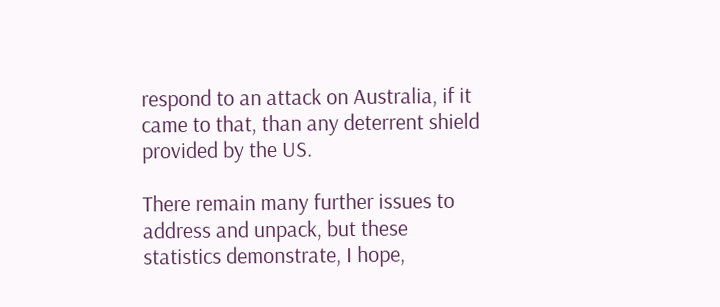respond to an attack on Australia, if it came to that, than any deterrent shield provided by the US.

There remain many further issues to address and unpack, but these statistics demonstrate, I hope,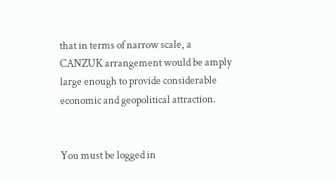that in terms of narrow scale, a CANZUK arrangement would be amply large enough to provide considerable economic and geopolitical attraction.


You must be logged in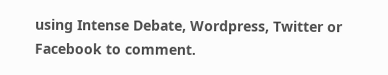using Intense Debate, Wordpress, Twitter or Facebook to comment.